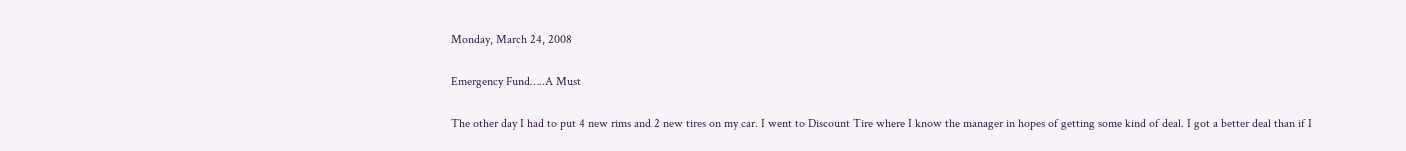Monday, March 24, 2008

Emergency Fund…..A Must

The other day I had to put 4 new rims and 2 new tires on my car. I went to Discount Tire where I know the manager in hopes of getting some kind of deal. I got a better deal than if I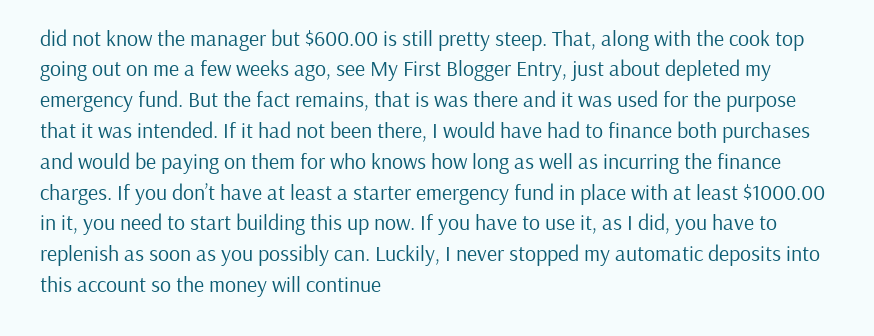did not know the manager but $600.00 is still pretty steep. That, along with the cook top going out on me a few weeks ago, see My First Blogger Entry, just about depleted my emergency fund. But the fact remains, that is was there and it was used for the purpose that it was intended. If it had not been there, I would have had to finance both purchases and would be paying on them for who knows how long as well as incurring the finance charges. If you don’t have at least a starter emergency fund in place with at least $1000.00 in it, you need to start building this up now. If you have to use it, as I did, you have to replenish as soon as you possibly can. Luckily, I never stopped my automatic deposits into this account so the money will continue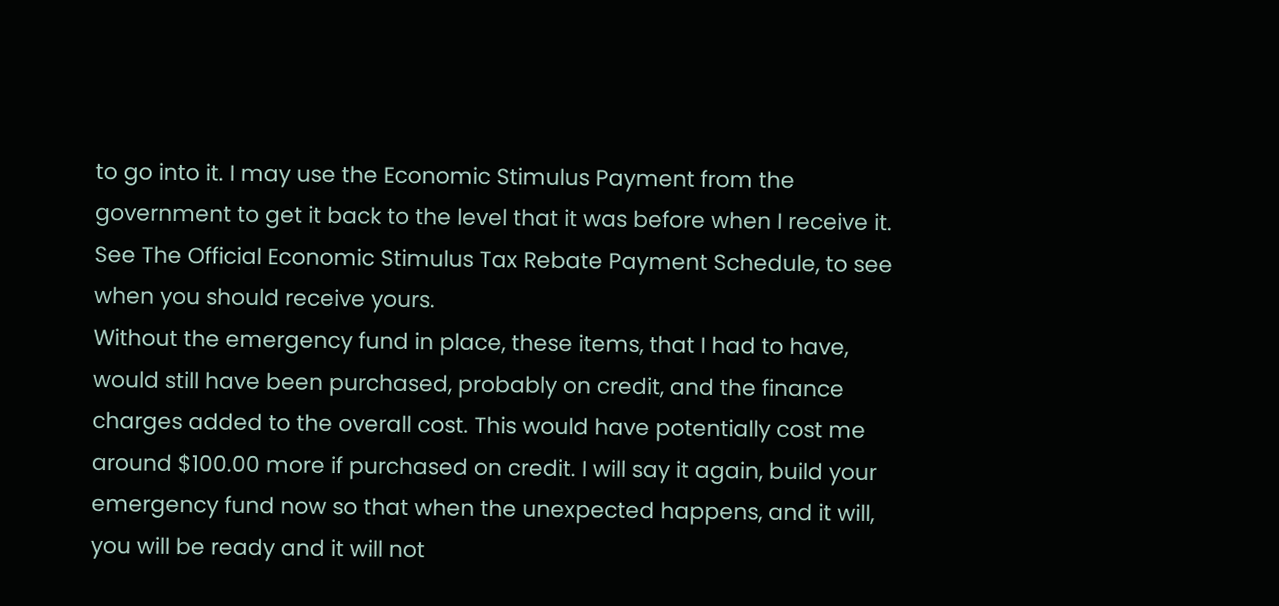to go into it. I may use the Economic Stimulus Payment from the government to get it back to the level that it was before when I receive it. See The Official Economic Stimulus Tax Rebate Payment Schedule, to see when you should receive yours.
Without the emergency fund in place, these items, that I had to have, would still have been purchased, probably on credit, and the finance charges added to the overall cost. This would have potentially cost me around $100.00 more if purchased on credit. I will say it again, build your emergency fund now so that when the unexpected happens, and it will, you will be ready and it will not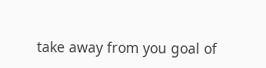take away from you goal of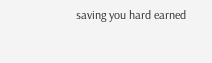saving you hard earned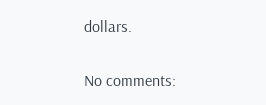dollars.

No comments: